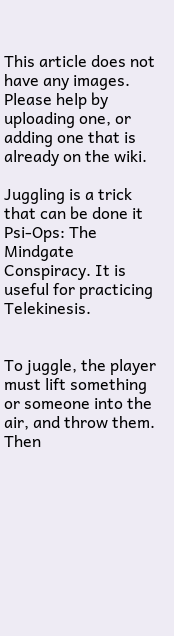This article does not have any images. Please help by uploading one, or adding one that is already on the wiki.

Juggling is a trick that can be done it Psi-Ops: The Mindgate Conspiracy. It is useful for practicing Telekinesis.


To juggle, the player must lift something or someone into the air, and throw them. Then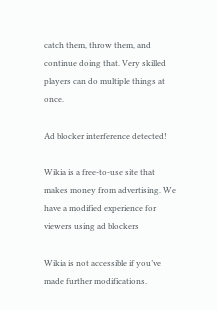catch them, throw them, and continue doing that. Very skilled players can do multiple things at once.

Ad blocker interference detected!

Wikia is a free-to-use site that makes money from advertising. We have a modified experience for viewers using ad blockers

Wikia is not accessible if you’ve made further modifications.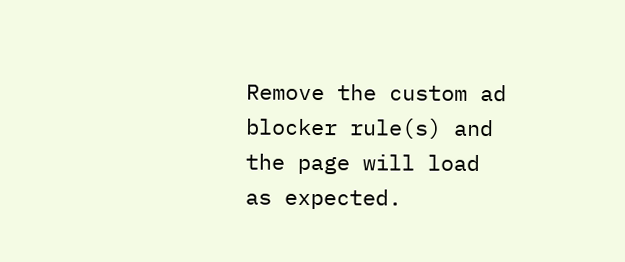Remove the custom ad blocker rule(s) and the page will load as expected.